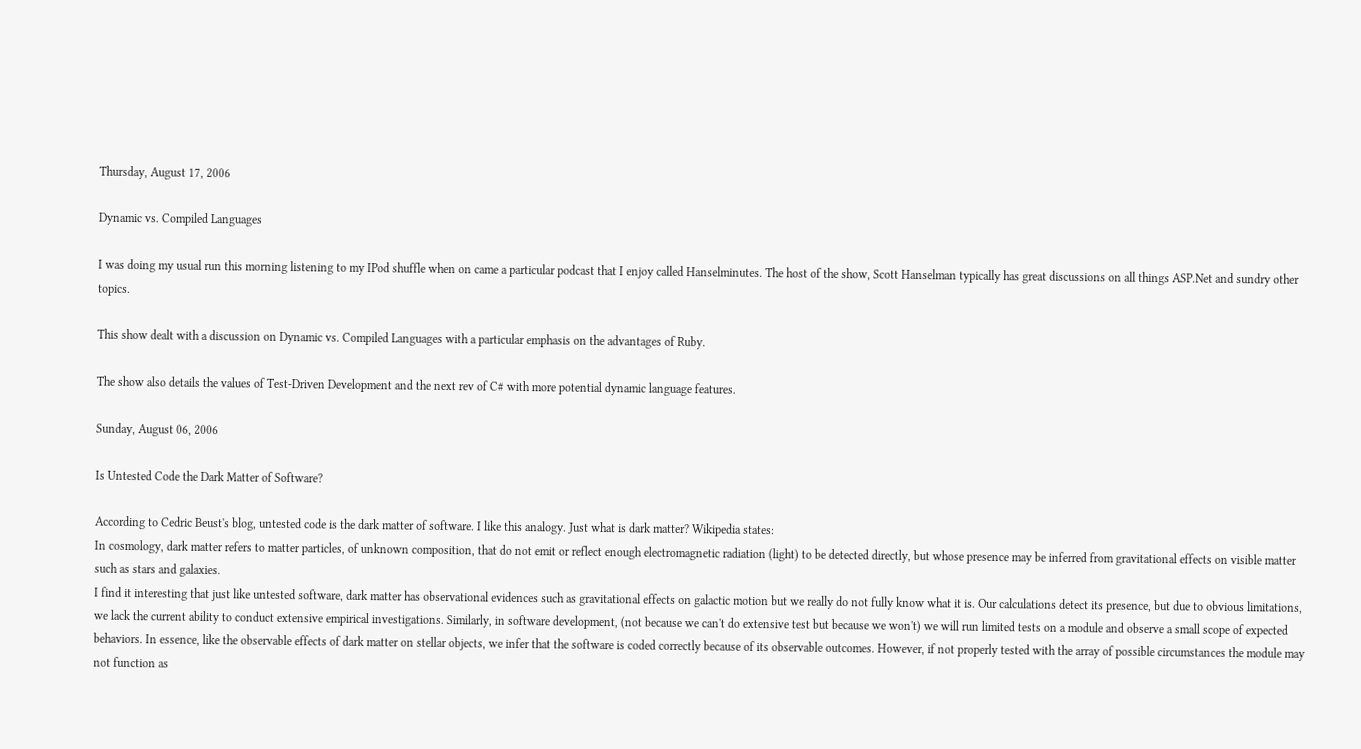Thursday, August 17, 2006

Dynamic vs. Compiled Languages

I was doing my usual run this morning listening to my IPod shuffle when on came a particular podcast that I enjoy called Hanselminutes. The host of the show, Scott Hanselman typically has great discussions on all things ASP.Net and sundry other topics.

This show dealt with a discussion on Dynamic vs. Compiled Languages with a particular emphasis on the advantages of Ruby.

The show also details the values of Test-Driven Development and the next rev of C# with more potential dynamic language features.

Sunday, August 06, 2006

Is Untested Code the Dark Matter of Software?

According to Cedric Beust's blog, untested code is the dark matter of software. I like this analogy. Just what is dark matter? Wikipedia states:
In cosmology, dark matter refers to matter particles, of unknown composition, that do not emit or reflect enough electromagnetic radiation (light) to be detected directly, but whose presence may be inferred from gravitational effects on visible matter such as stars and galaxies.
I find it interesting that just like untested software, dark matter has observational evidences such as gravitational effects on galactic motion but we really do not fully know what it is. Our calculations detect its presence, but due to obvious limitations, we lack the current ability to conduct extensive empirical investigations. Similarly, in software development, (not because we can't do extensive test but because we won't) we will run limited tests on a module and observe a small scope of expected behaviors. In essence, like the observable effects of dark matter on stellar objects, we infer that the software is coded correctly because of its observable outcomes. However, if not properly tested with the array of possible circumstances the module may not function as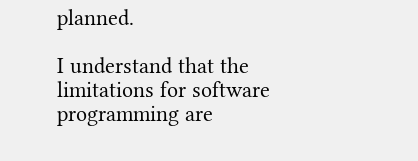planned.

I understand that the limitations for software programming are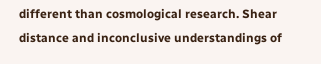different than cosmological research. Shear distance and inconclusive understandings of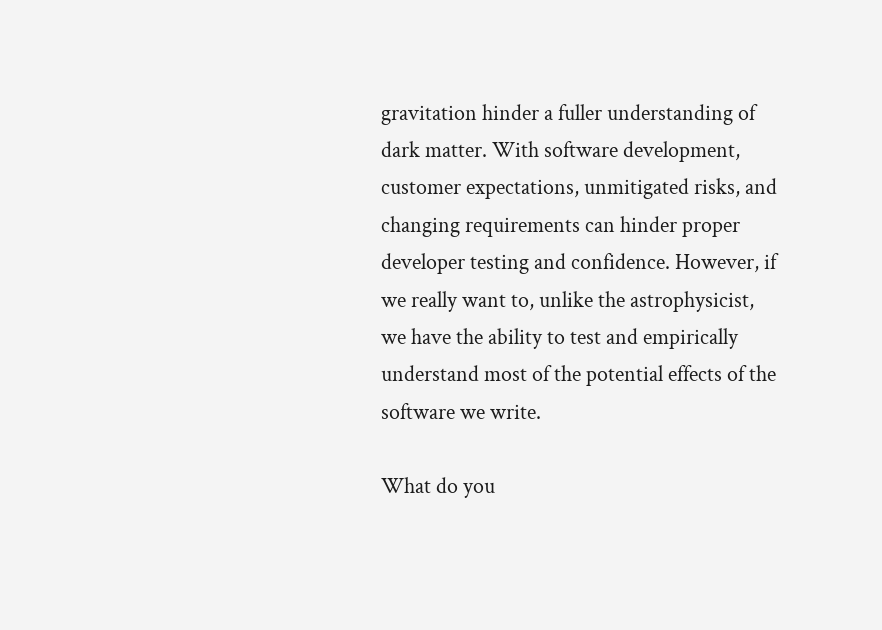gravitation hinder a fuller understanding of dark matter. With software development, customer expectations, unmitigated risks, and changing requirements can hinder proper developer testing and confidence. However, if we really want to, unlike the astrophysicist, we have the ability to test and empirically understand most of the potential effects of the software we write.

What do you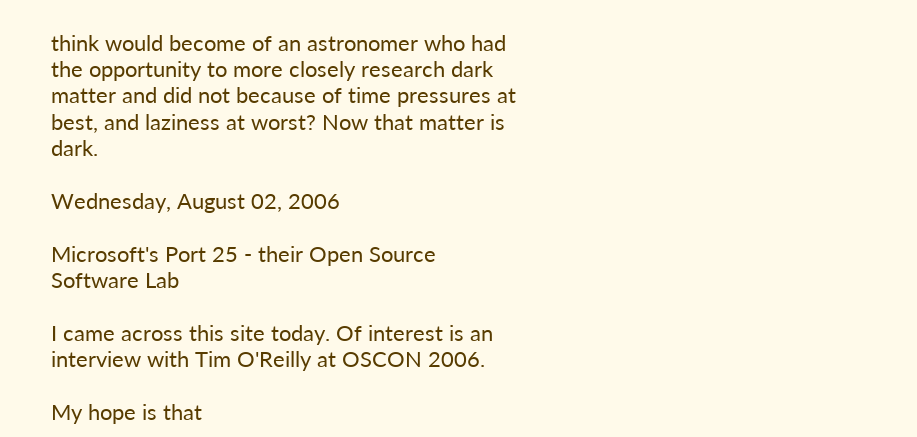think would become of an astronomer who had the opportunity to more closely research dark matter and did not because of time pressures at best, and laziness at worst? Now that matter is dark.

Wednesday, August 02, 2006

Microsoft's Port 25 - their Open Source Software Lab

I came across this site today. Of interest is an interview with Tim O'Reilly at OSCON 2006.

My hope is that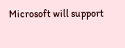Microsoft will support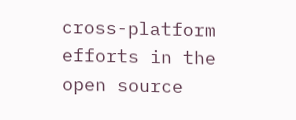cross-platform efforts in the open source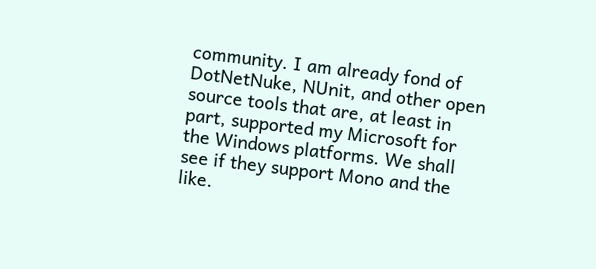community. I am already fond of DotNetNuke, NUnit, and other open source tools that are, at least in part, supported my Microsoft for the Windows platforms. We shall see if they support Mono and the like.